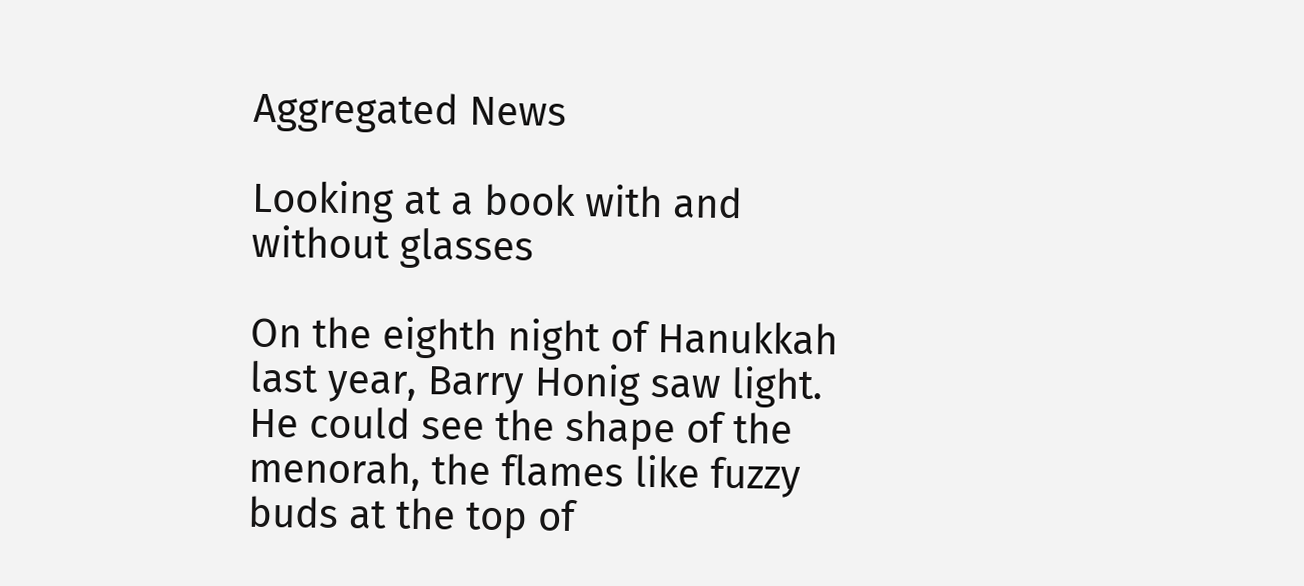Aggregated News

Looking at a book with and without glasses

On the eighth night of Hanukkah last year, Barry Honig saw light. He could see the shape of the menorah, the flames like fuzzy buds at the top of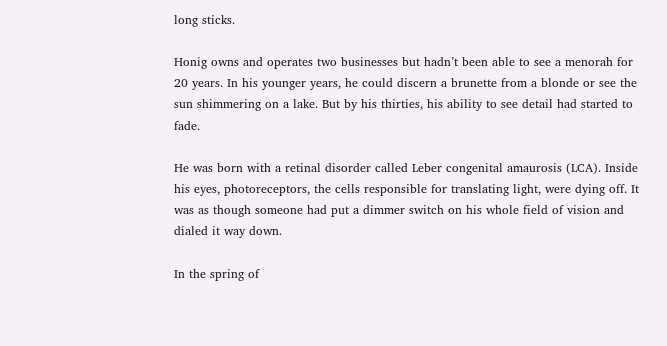long sticks.

Honig owns and operates two businesses but hadn’t been able to see a menorah for 20 years. In his younger years, he could discern a brunette from a blonde or see the sun shimmering on a lake. But by his thirties, his ability to see detail had started to fade.

He was born with a retinal disorder called Leber congenital amaurosis (LCA). Inside his eyes, photoreceptors, the cells responsible for translating light, were dying off. It was as though someone had put a dimmer switch on his whole field of vision and dialed it way down.

In the spring of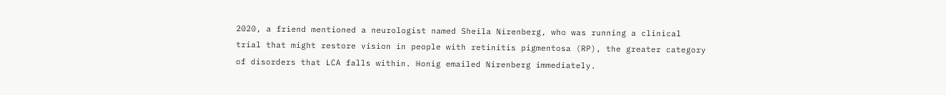2020, a friend mentioned a neurologist named Sheila Nirenberg, who was running a clinical trial that might restore vision in people with retinitis pigmentosa (RP), the greater category of disorders that LCA falls within. Honig emailed Nirenberg immediately.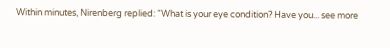Within minutes, Nirenberg replied: “What is your eye condition? Have you... see more